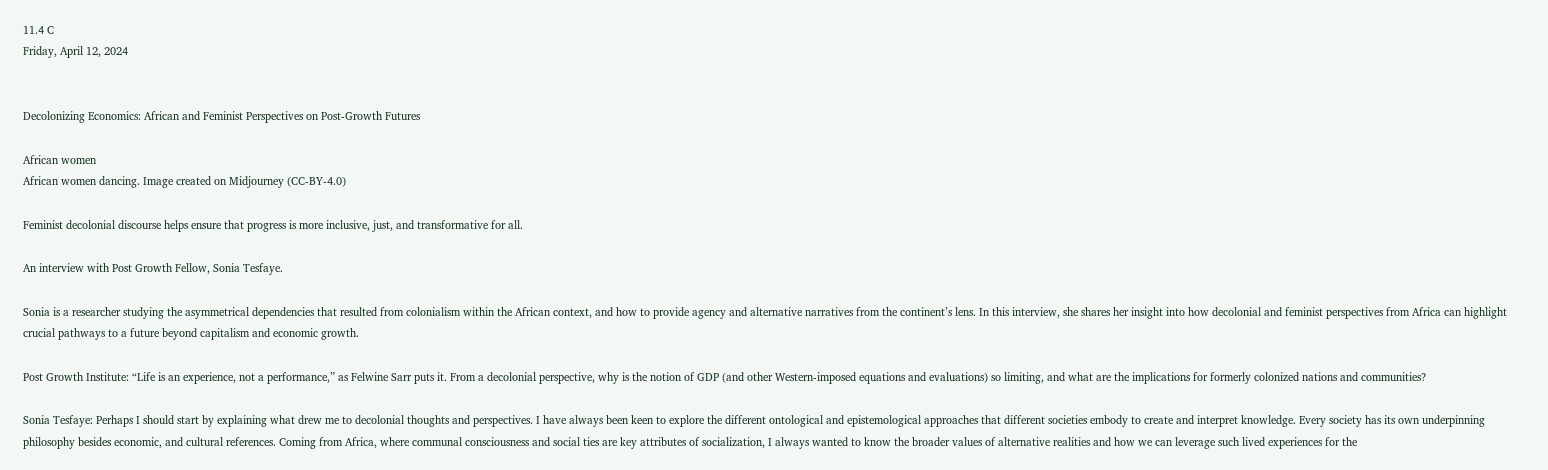11.4 C
Friday, April 12, 2024


Decolonizing Economics: African and Feminist Perspectives on Post-Growth Futures

African women
African women dancing. Image created on Midjourney (CC-BY-4.0)

Feminist decolonial discourse helps ensure that progress is more inclusive, just, and transformative for all.

An interview with Post Growth Fellow, Sonia Tesfaye.

Sonia is a researcher studying the asymmetrical dependencies that resulted from colonialism within the African context, and how to provide agency and alternative narratives from the continent’s lens. In this interview, she shares her insight into how decolonial and feminist perspectives from Africa can highlight crucial pathways to a future beyond capitalism and economic growth.

Post Growth Institute: “Life is an experience, not a performance,” as Felwine Sarr puts it. From a decolonial perspective, why is the notion of GDP (and other Western-imposed equations and evaluations) so limiting, and what are the implications for formerly colonized nations and communities?

Sonia Tesfaye: Perhaps I should start by explaining what drew me to decolonial thoughts and perspectives. I have always been keen to explore the different ontological and epistemological approaches that different societies embody to create and interpret knowledge. Every society has its own underpinning philosophy besides economic, and cultural references. Coming from Africa, where communal consciousness and social ties are key attributes of socialization, I always wanted to know the broader values of alternative realities and how we can leverage such lived experiences for the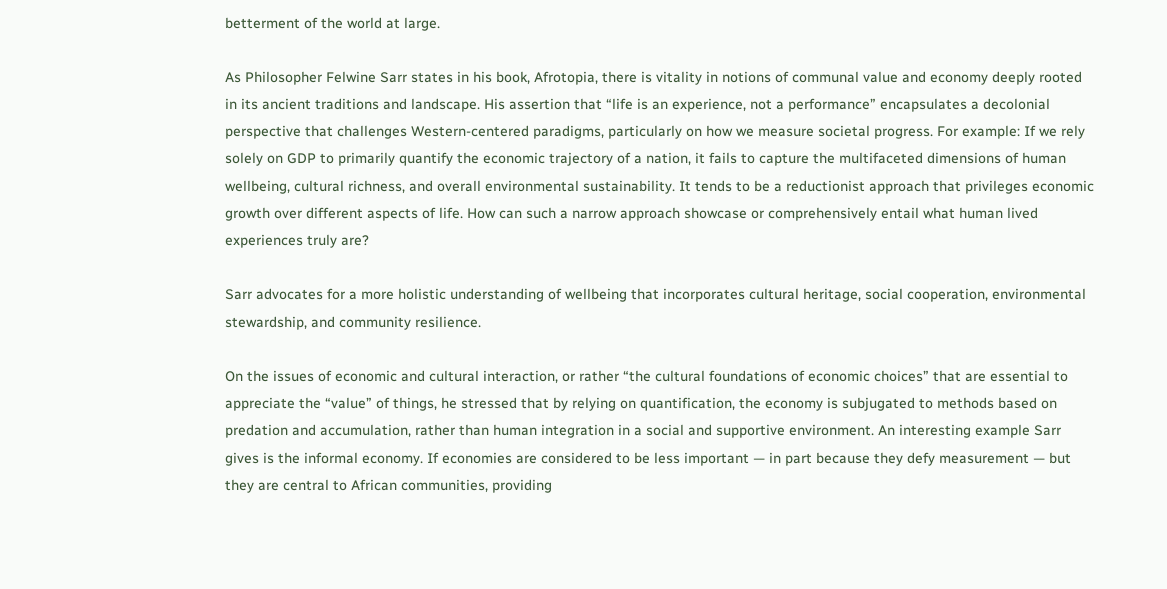betterment of the world at large.

As Philosopher Felwine Sarr states in his book, Afrotopia, there is vitality in notions of communal value and economy deeply rooted in its ancient traditions and landscape. His assertion that “life is an experience, not a performance” encapsulates a decolonial perspective that challenges Western-centered paradigms, particularly on how we measure societal progress. For example: If we rely solely on GDP to primarily quantify the economic trajectory of a nation, it fails to capture the multifaceted dimensions of human wellbeing, cultural richness, and overall environmental sustainability. It tends to be a reductionist approach that privileges economic growth over different aspects of life. How can such a narrow approach showcase or comprehensively entail what human lived experiences truly are?

Sarr advocates for a more holistic understanding of wellbeing that incorporates cultural heritage, social cooperation, environmental stewardship, and community resilience.

On the issues of economic and cultural interaction, or rather “the cultural foundations of economic choices” that are essential to appreciate the “value” of things, he stressed that by relying on quantification, the economy is subjugated to methods based on predation and accumulation, rather than human integration in a social and supportive environment. An interesting example Sarr gives is the informal economy. If economies are considered to be less important — in part because they defy measurement — but they are central to African communities, providing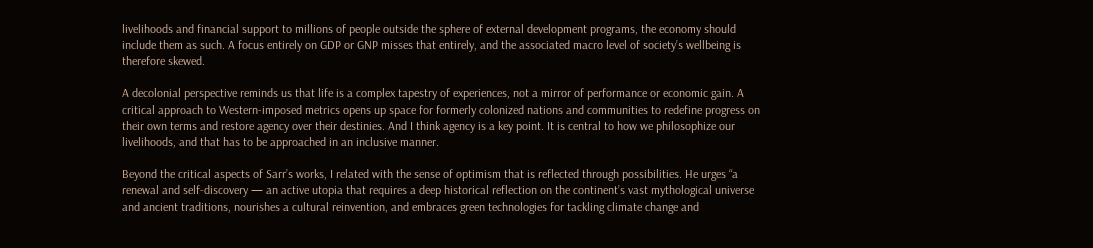livelihoods and financial support to millions of people outside the sphere of external development programs, the economy should include them as such. A focus entirely on GDP or GNP misses that entirely, and the associated macro level of society’s wellbeing is therefore skewed.

A decolonial perspective reminds us that life is a complex tapestry of experiences, not a mirror of performance or economic gain. A critical approach to Western-imposed metrics opens up space for formerly colonized nations and communities to redefine progress on their own terms and restore agency over their destinies. And I think agency is a key point. It is central to how we philosophize our livelihoods, and that has to be approached in an inclusive manner.

Beyond the critical aspects of Sarr’s works, I related with the sense of optimism that is reflected through possibilities. He urges “a renewal and self-discovery — an active utopia that requires a deep historical reflection on the continent’s vast mythological universe and ancient traditions, nourishes a cultural reinvention, and embraces green technologies for tackling climate change and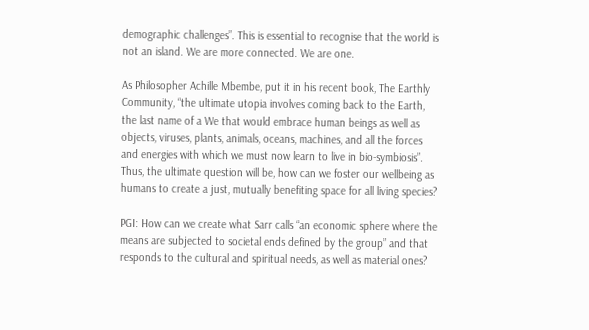demographic challenges”. This is essential to recognise that the world is not an island. We are more connected. We are one.

As Philosopher Achille Mbembe, put it in his recent book, The Earthly Community, “the ultimate utopia involves coming back to the Earth, the last name of a We that would embrace human beings as well as objects, viruses, plants, animals, oceans, machines, and all the forces and energies with which we must now learn to live in bio-symbiosis”. Thus, the ultimate question will be, how can we foster our wellbeing as humans to create a just, mutually benefiting space for all living species?

PGI: How can we create what Sarr calls “an economic sphere where the means are subjected to societal ends defined by the group” and that responds to the cultural and spiritual needs, as well as material ones?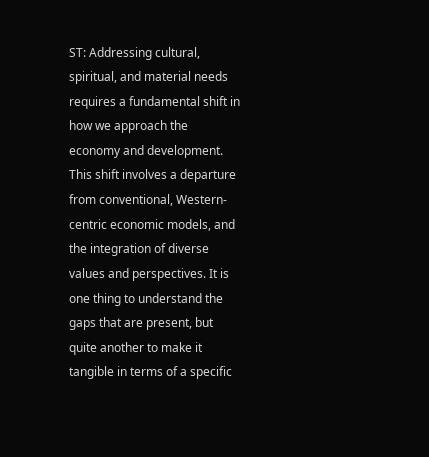ST: Addressing cultural, spiritual, and material needs requires a fundamental shift in how we approach the economy and development. This shift involves a departure from conventional, Western-centric economic models, and the integration of diverse values and perspectives. It is one thing to understand the gaps that are present, but quite another to make it tangible in terms of a specific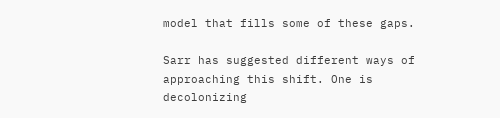model that fills some of these gaps.

Sarr has suggested different ways of approaching this shift. One is decolonizing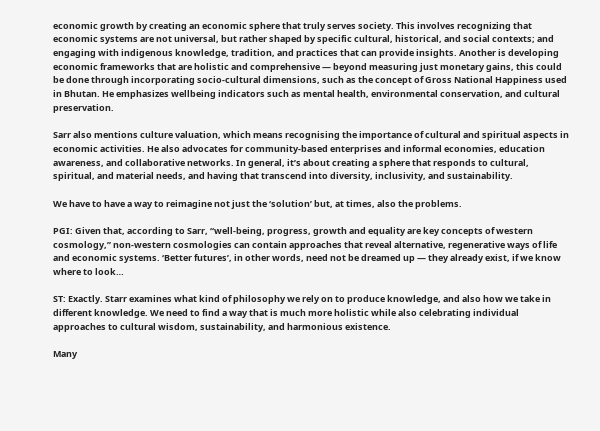economic growth by creating an economic sphere that truly serves society. This involves recognizing that economic systems are not universal, but rather shaped by specific cultural, historical, and social contexts; and engaging with indigenous knowledge, tradition, and practices that can provide insights. Another is developing economic frameworks that are holistic and comprehensive — beyond measuring just monetary gains, this could be done through incorporating socio-cultural dimensions, such as the concept of Gross National Happiness used in Bhutan. He emphasizes wellbeing indicators such as mental health, environmental conservation, and cultural preservation.

Sarr also mentions culture valuation, which means recognising the importance of cultural and spiritual aspects in economic activities. He also advocates for community-based enterprises and informal economies, education awareness, and collaborative networks. In general, it’s about creating a sphere that responds to cultural, spiritual, and material needs, and having that transcend into diversity, inclusivity, and sustainability.

We have to have a way to reimagine not just the ‘solution’ but, at times, also the problems.

PGI: Given that, according to Sarr, “well-being, progress, growth and equality are key concepts of western cosmology,” non-western cosmologies can contain approaches that reveal alternative, regenerative ways of life and economic systems. ‘Better futures’, in other words, need not be dreamed up — they already exist, if we know where to look…

ST: Exactly. Starr examines what kind of philosophy we rely on to produce knowledge, and also how we take in different knowledge. We need to find a way that is much more holistic while also celebrating individual approaches to cultural wisdom, sustainability, and harmonious existence.

Many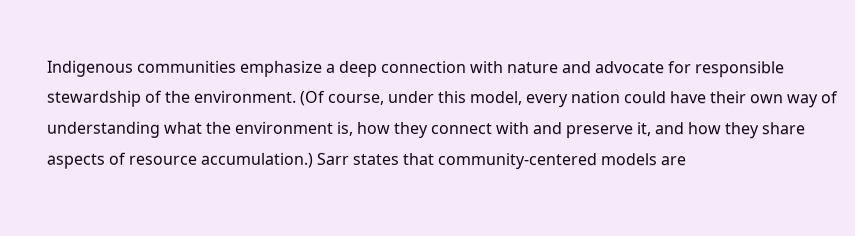Indigenous communities emphasize a deep connection with nature and advocate for responsible stewardship of the environment. (Of course, under this model, every nation could have their own way of understanding what the environment is, how they connect with and preserve it, and how they share aspects of resource accumulation.) Sarr states that community-centered models are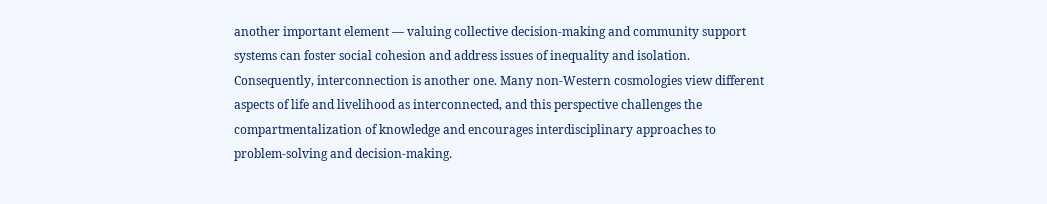another important element — valuing collective decision-making and community support systems can foster social cohesion and address issues of inequality and isolation. Consequently, interconnection is another one. Many non-Western cosmologies view different aspects of life and livelihood as interconnected, and this perspective challenges the compartmentalization of knowledge and encourages interdisciplinary approaches to problem-solving and decision-making.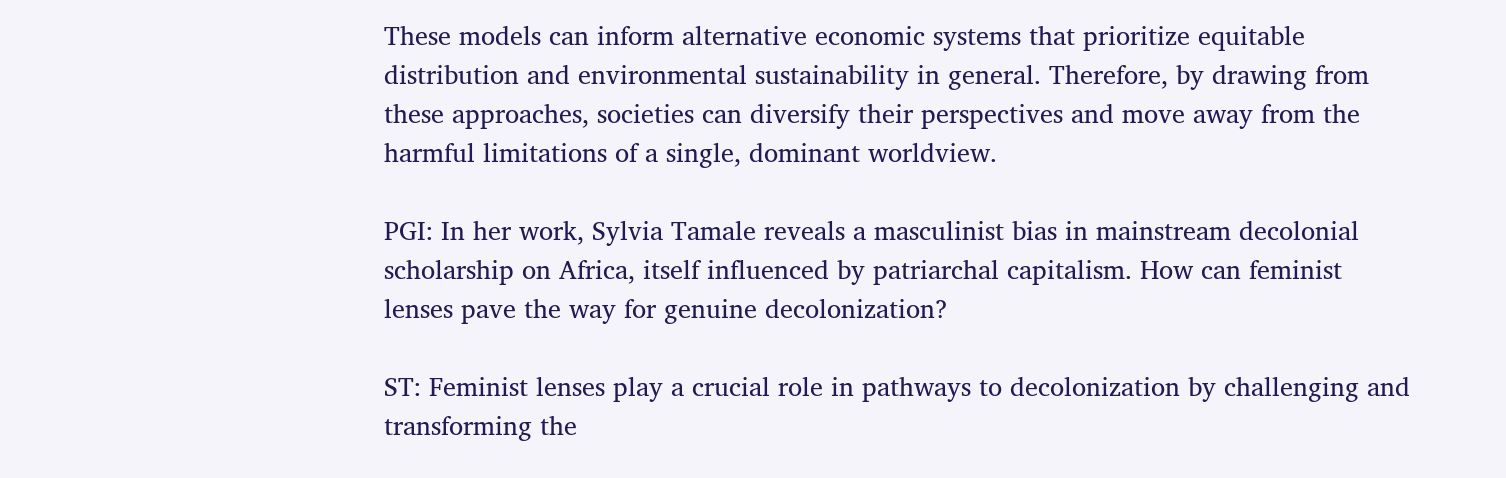These models can inform alternative economic systems that prioritize equitable distribution and environmental sustainability in general. Therefore, by drawing from these approaches, societies can diversify their perspectives and move away from the harmful limitations of a single, dominant worldview.

PGI: In her work, Sylvia Tamale reveals a masculinist bias in mainstream decolonial scholarship on Africa, itself influenced by patriarchal capitalism. How can feminist lenses pave the way for genuine decolonization?

ST: Feminist lenses play a crucial role in pathways to decolonization by challenging and transforming the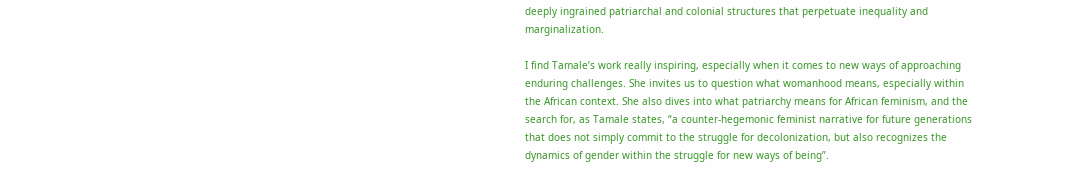deeply ingrained patriarchal and colonial structures that perpetuate inequality and marginalization.

I find Tamale’s work really inspiring, especially when it comes to new ways of approaching enduring challenges. She invites us to question what womanhood means, especially within the African context. She also dives into what patriarchy means for African feminism, and the search for, as Tamale states, “a counter-hegemonic feminist narrative for future generations that does not simply commit to the struggle for decolonization, but also recognizes the dynamics of gender within the struggle for new ways of being’’.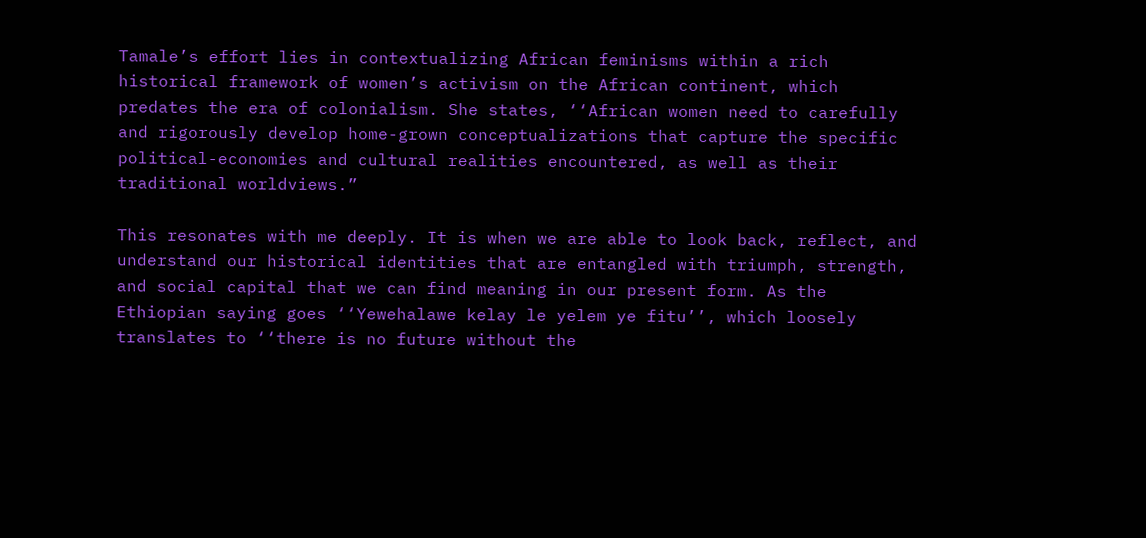Tamale’s effort lies in contextualizing African feminisms within a rich historical framework of women’s activism on the African continent, which predates the era of colonialism. She states, ‘‘African women need to carefully and rigorously develop home-grown conceptualizations that capture the specific political-economies and cultural realities encountered, as well as their traditional worldviews.”

This resonates with me deeply. It is when we are able to look back, reflect, and understand our historical identities that are entangled with triumph, strength, and social capital that we can find meaning in our present form. As the Ethiopian saying goes ‘‘Yewehalawe kelay le yelem ye fitu’’, which loosely translates to ‘‘there is no future without the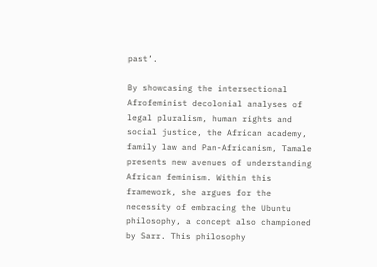past’.

By showcasing the intersectional Afrofeminist decolonial analyses of legal pluralism, human rights and social justice, the African academy, family law and Pan-Africanism, Tamale presents new avenues of understanding African feminism. Within this framework, she argues for the necessity of embracing the Ubuntu philosophy, a concept also championed by Sarr. This philosophy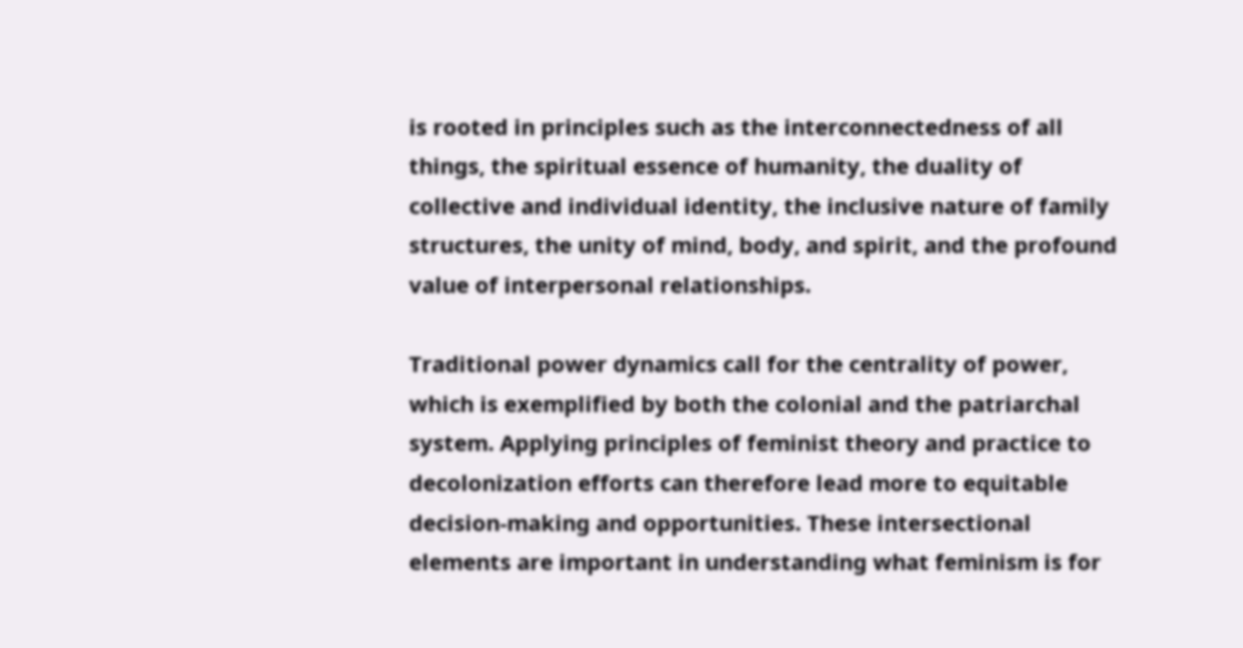is rooted in principles such as the interconnectedness of all things, the spiritual essence of humanity, the duality of collective and individual identity, the inclusive nature of family structures, the unity of mind, body, and spirit, and the profound value of interpersonal relationships.

Traditional power dynamics call for the centrality of power, which is exemplified by both the colonial and the patriarchal system. Applying principles of feminist theory and practice to decolonization efforts can therefore lead more to equitable decision-making and opportunities. These intersectional elements are important in understanding what feminism is for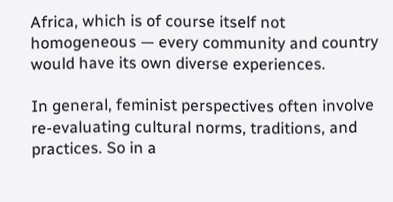Africa, which is of course itself not homogeneous — every community and country would have its own diverse experiences.

In general, feminist perspectives often involve re-evaluating cultural norms, traditions, and practices. So in a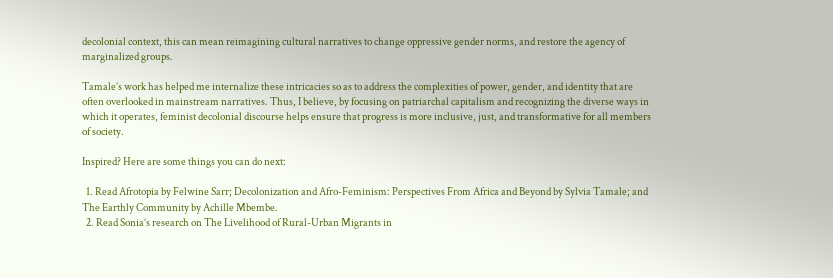decolonial context, this can mean reimagining cultural narratives to change oppressive gender norms, and restore the agency of marginalized groups.

Tamale’s work has helped me internalize these intricacies so as to address the complexities of power, gender, and identity that are often overlooked in mainstream narratives. Thus, I believe, by focusing on patriarchal capitalism and recognizing the diverse ways in which it operates, feminist decolonial discourse helps ensure that progress is more inclusive, just, and transformative for all members of society.

Inspired? Here are some things you can do next:

  1. Read Afrotopia by Felwine Sarr; Decolonization and Afro-Feminism: Perspectives From Africa and Beyond by Sylvia Tamale; and The Earthly Community by Achille Mbembe.
  2. Read Sonia’s research on The Livelihood of Rural-Urban Migrants in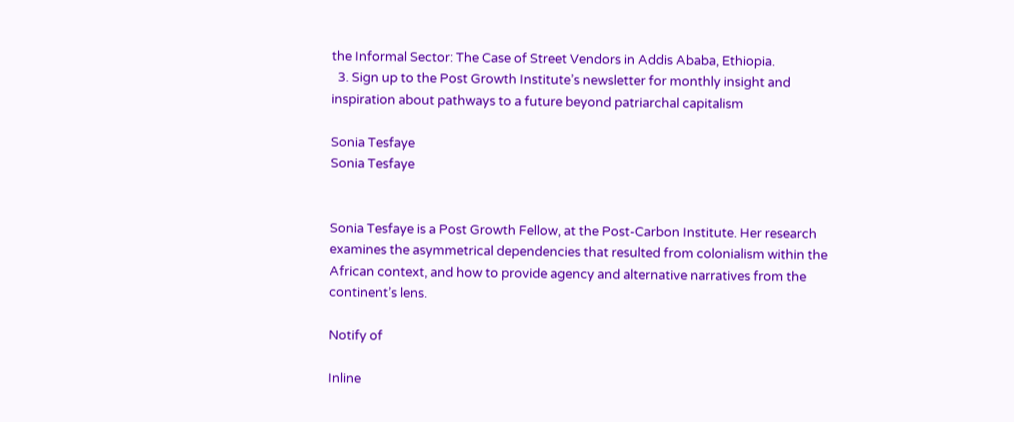the Informal Sector: The Case of Street Vendors in Addis Ababa, Ethiopia.
  3. Sign up to the Post Growth Institute’s newsletter for monthly insight and inspiration about pathways to a future beyond patriarchal capitalism

Sonia Tesfaye
Sonia Tesfaye


Sonia Tesfaye is a Post Growth Fellow, at the Post-Carbon Institute. Her research examines the asymmetrical dependencies that resulted from colonialism within the African context, and how to provide agency and alternative narratives from the continent’s lens.

Notify of

Inline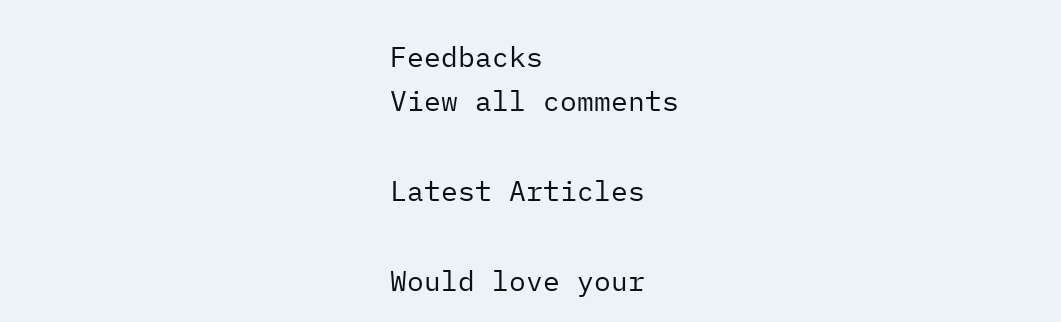Feedbacks
View all comments

Latest Articles

Would love your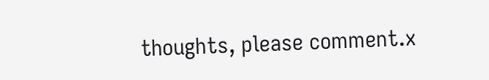thoughts, please comment.x